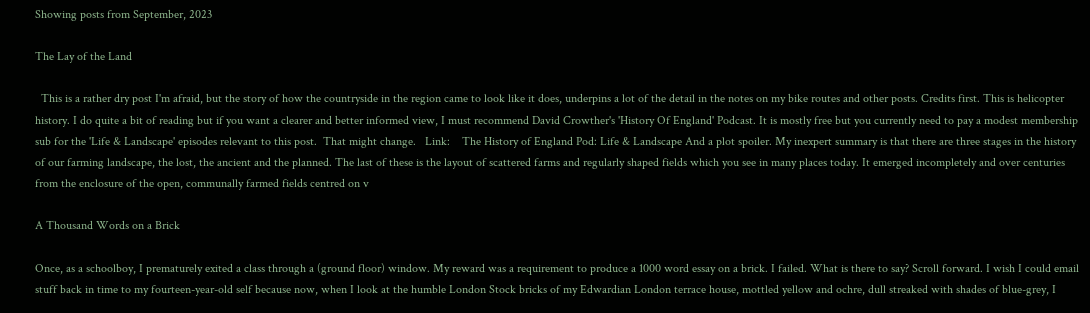Showing posts from September, 2023

The Lay of the Land

  This is a rather dry post I'm afraid, but the story of how the countryside in the region came to look like it does, underpins a lot of the detail in the notes on my bike routes and other posts. Credits first. This is helicopter history. I do quite a bit of reading but if you want a clearer and better informed view, I must recommend David Crowther's 'History Of England' Podcast. It is mostly free but you currently need to pay a modest membership sub for the 'Life & Landscape' episodes relevant to this post.  That might change.   Link:    The History of England Pod: Life & Landscape And a plot spoiler. My inexpert summary is that there are three stages in the history of our farming landscape, the lost, the ancient and the planned. The last of these is the layout of scattered farms and regularly shaped fields which you see in many places today. It emerged incompletely and over centuries from the enclosure of the open, communally farmed fields centred on v

A Thousand Words on a Brick

Once, as a schoolboy, I prematurely exited a class through a (ground floor) window. My reward was a requirement to produce a 1000 word essay on a brick. I failed. What is there to say? Scroll forward. I wish I could email stuff back in time to my fourteen-year-old self because now, when I look at the humble London Stock bricks of my Edwardian London terrace house, mottled yellow and ochre, dull streaked with shades of blue-grey, I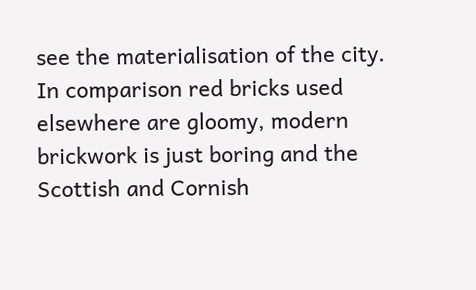see the materialisation of the city. In comparison red bricks used elsewhere are gloomy, modern brickwork is just boring and the Scottish and Cornish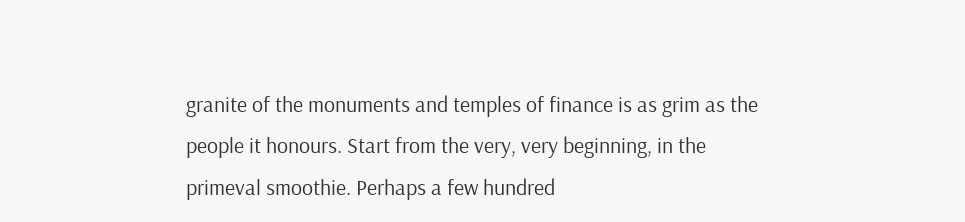granite of the monuments and temples of finance is as grim as the people it honours. Start from the very, very beginning, in the primeval smoothie. Perhaps a few hundred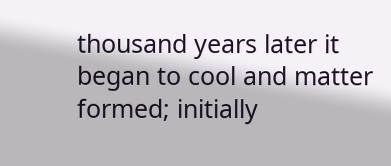thousand years later it began to cool and matter formed; initially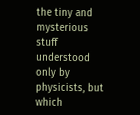the tiny and mysterious stuff understood only by physicists, but which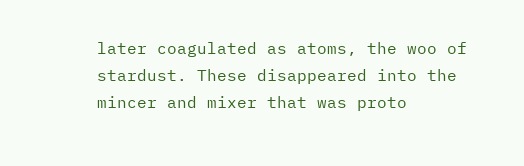later coagulated as atoms, the woo of stardust. These disappeared into the mincer and mixer that was proto